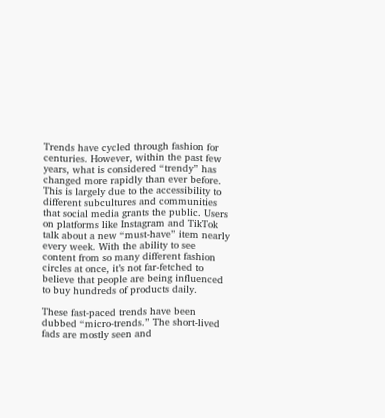Trends have cycled through fashion for centuries. However, within the past few years, what is considered “trendy” has changed more rapidly than ever before. This is largely due to the accessibility to different subcultures and communities that social media grants the public. Users on platforms like Instagram and TikTok talk about a new “must-have” item nearly every week. With the ability to see content from so many different fashion circles at once, it’s not far-fetched to believe that people are being influenced to buy hundreds of products daily.

These fast-paced trends have been dubbed “micro-trends.” The short-lived fads are mostly seen and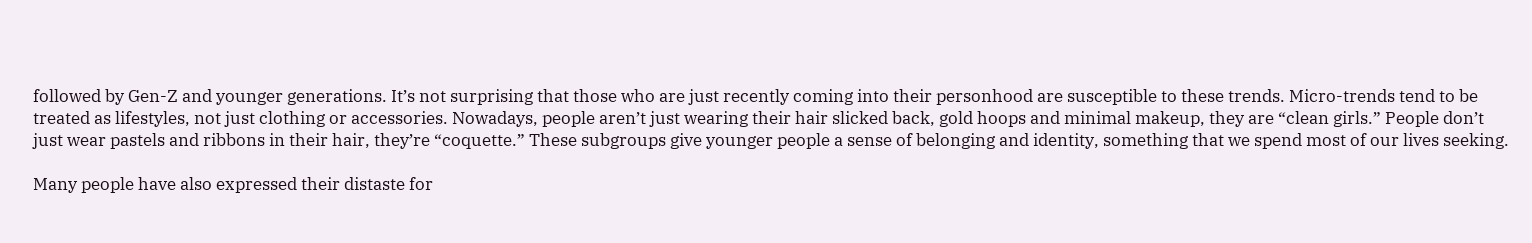followed by Gen-Z and younger generations. It’s not surprising that those who are just recently coming into their personhood are susceptible to these trends. Micro-trends tend to be treated as lifestyles, not just clothing or accessories. Nowadays, people aren’t just wearing their hair slicked back, gold hoops and minimal makeup, they are “clean girls.” People don’t just wear pastels and ribbons in their hair, they’re “coquette.” These subgroups give younger people a sense of belonging and identity, something that we spend most of our lives seeking.

Many people have also expressed their distaste for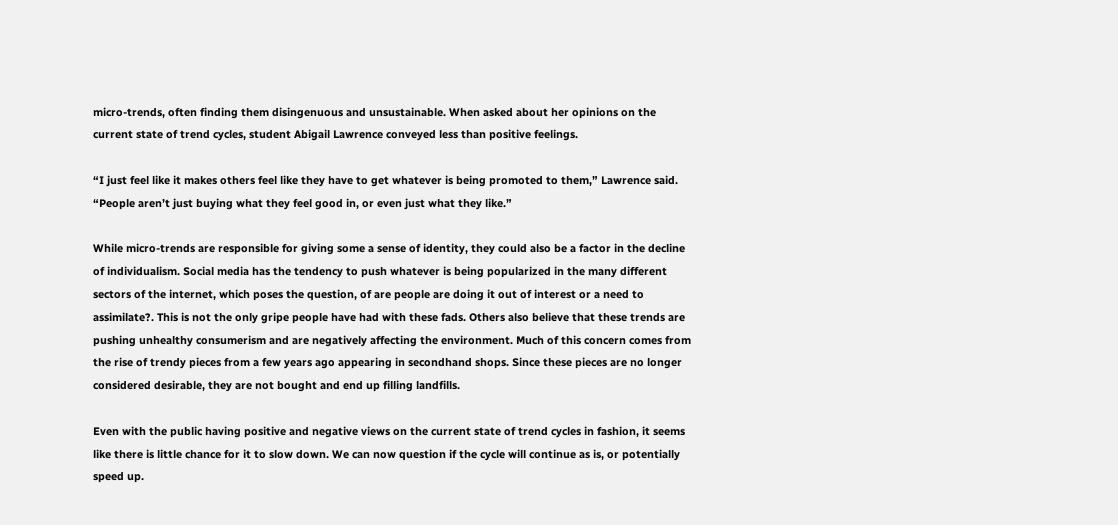micro-trends, often finding them disingenuous and unsustainable. When asked about her opinions on the current state of trend cycles, student Abigail Lawrence conveyed less than positive feelings.

“I just feel like it makes others feel like they have to get whatever is being promoted to them,” Lawrence said. “People aren’t just buying what they feel good in, or even just what they like.”

While micro-trends are responsible for giving some a sense of identity, they could also be a factor in the decline of individualism. Social media has the tendency to push whatever is being popularized in the many different sectors of the internet, which poses the question, of are people are doing it out of interest or a need to assimilate?. This is not the only gripe people have had with these fads. Others also believe that these trends are pushing unhealthy consumerism and are negatively affecting the environment. Much of this concern comes from the rise of trendy pieces from a few years ago appearing in secondhand shops. Since these pieces are no longer considered desirable, they are not bought and end up filling landfills.

Even with the public having positive and negative views on the current state of trend cycles in fashion, it seems like there is little chance for it to slow down. We can now question if the cycle will continue as is, or potentially speed up.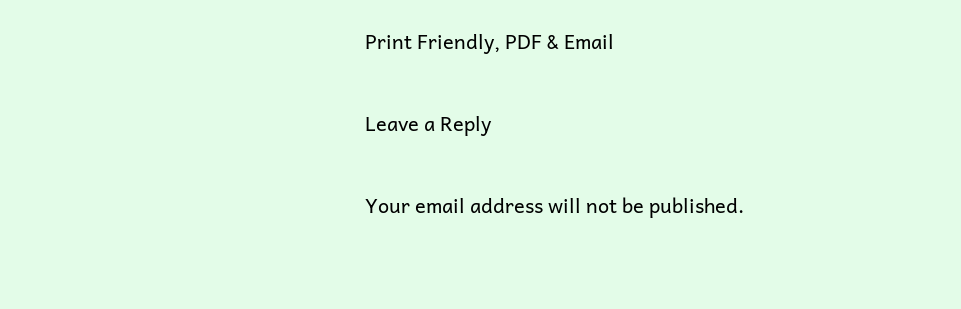Print Friendly, PDF & Email

Leave a Reply

Your email address will not be published.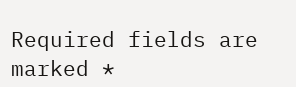Required fields are marked *